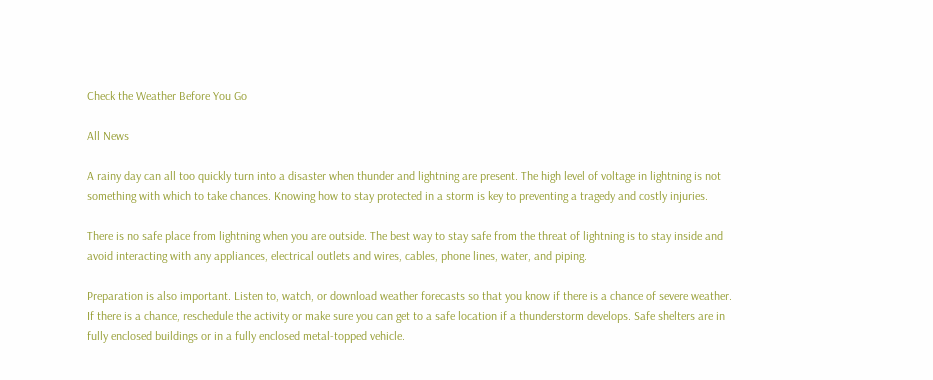Check the Weather Before You Go

All News

A rainy day can all too quickly turn into a disaster when thunder and lightning are present. The high level of voltage in lightning is not something with which to take chances. Knowing how to stay protected in a storm is key to preventing a tragedy and costly injuries.

There is no safe place from lightning when you are outside. The best way to stay safe from the threat of lightning is to stay inside and avoid interacting with any appliances, electrical outlets and wires, cables, phone lines, water, and piping.

Preparation is also important. Listen to, watch, or download weather forecasts so that you know if there is a chance of severe weather. If there is a chance, reschedule the activity or make sure you can get to a safe location if a thunderstorm develops. Safe shelters are in fully enclosed buildings or in a fully enclosed metal-topped vehicle.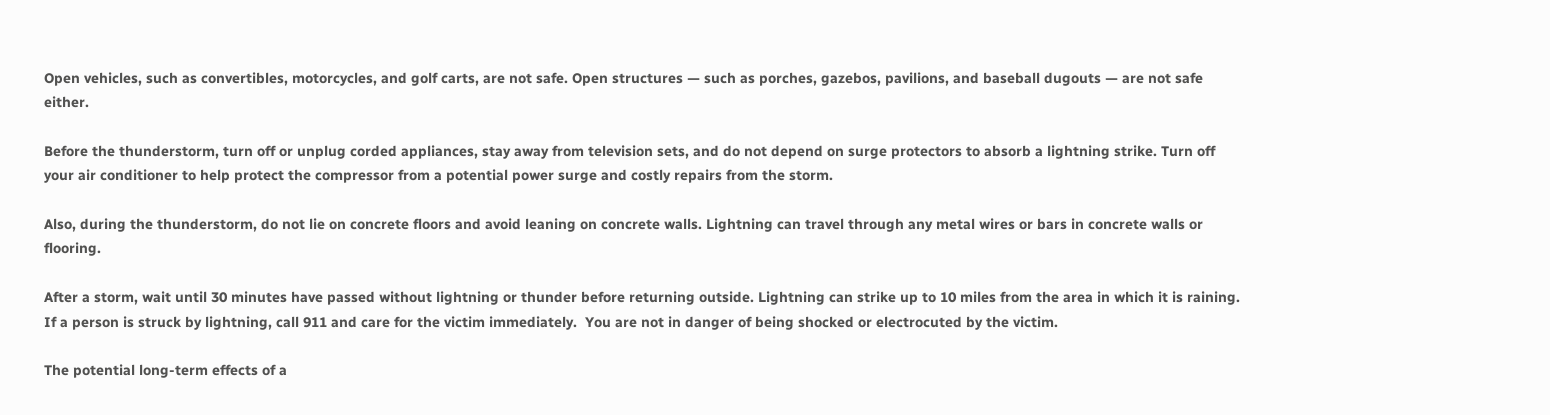Open vehicles, such as convertibles, motorcycles, and golf carts, are not safe. Open structures — such as porches, gazebos, pavilions, and baseball dugouts — are not safe either.

Before the thunderstorm, turn off or unplug corded appliances, stay away from television sets, and do not depend on surge protectors to absorb a lightning strike. Turn off your air conditioner to help protect the compressor from a potential power surge and costly repairs from the storm.

Also, during the thunderstorm, do not lie on concrete floors and avoid leaning on concrete walls. Lightning can travel through any metal wires or bars in concrete walls or flooring.

After a storm, wait until 30 minutes have passed without lightning or thunder before returning outside. Lightning can strike up to 10 miles from the area in which it is raining. If a person is struck by lightning, call 911 and care for the victim immediately.  You are not in danger of being shocked or electrocuted by the victim.

The potential long-term effects of a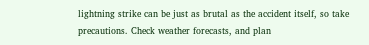lightning strike can be just as brutal as the accident itself, so take precautions. Check weather forecasts, and plan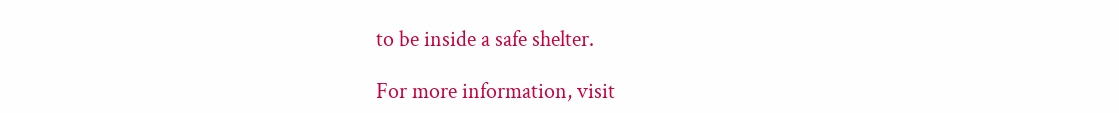to be inside a safe shelter.

For more information, visit